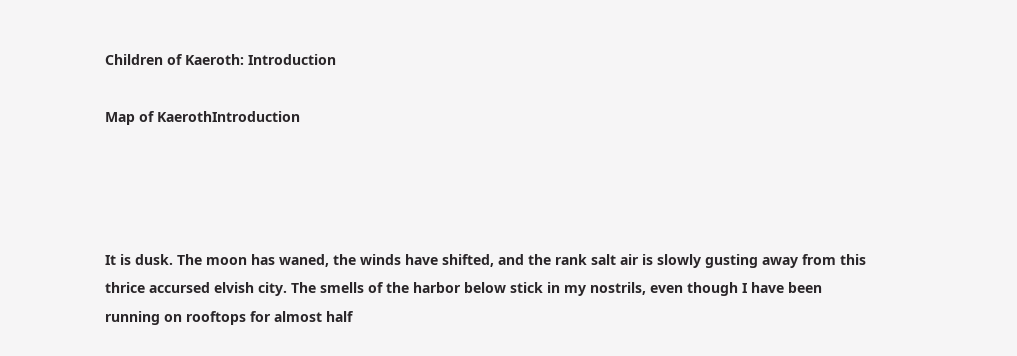Children of Kaeroth: Introduction

Map of KaerothIntroduction




It is dusk. The moon has waned, the winds have shifted, and the rank salt air is slowly gusting away from this thrice accursed elvish city. The smells of the harbor below stick in my nostrils, even though I have been running on rooftops for almost half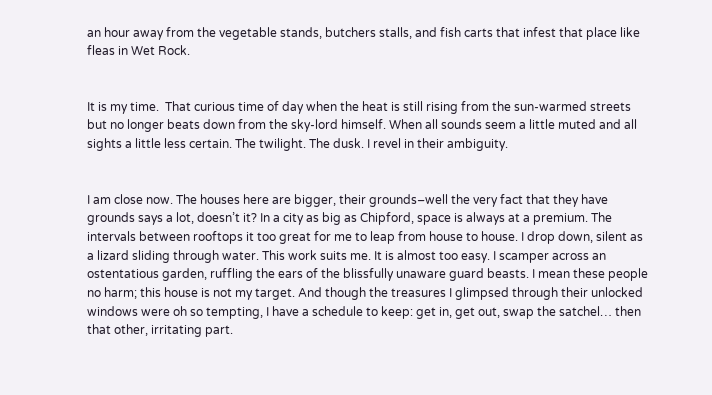an hour away from the vegetable stands, butchers stalls, and fish carts that infest that place like fleas in Wet Rock.


It is my time.  That curious time of day when the heat is still rising from the sun-warmed streets but no longer beats down from the sky-lord himself. When all sounds seem a little muted and all sights a little less certain. The twilight. The dusk. I revel in their ambiguity.


I am close now. The houses here are bigger, their grounds–well the very fact that they have grounds says a lot, doesn’t it? In a city as big as Chipford, space is always at a premium. The intervals between rooftops it too great for me to leap from house to house. I drop down, silent as a lizard sliding through water. This work suits me. It is almost too easy. I scamper across an ostentatious garden, ruffling the ears of the blissfully unaware guard beasts. I mean these people no harm; this house is not my target. And though the treasures I glimpsed through their unlocked windows were oh so tempting, I have a schedule to keep: get in, get out, swap the satchel… then that other, irritating part.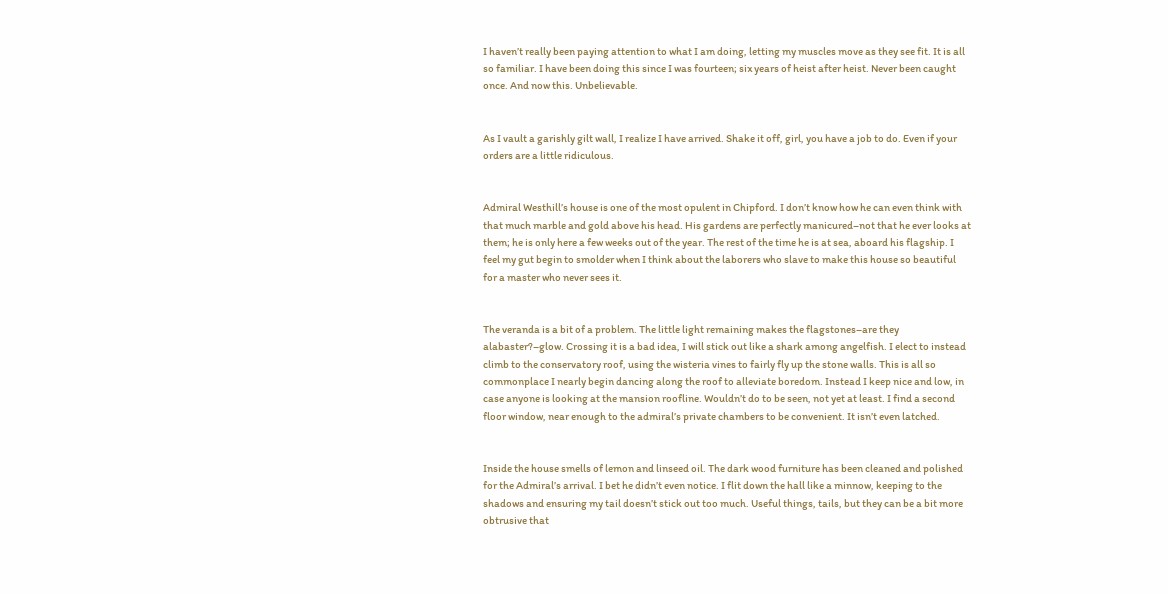I haven’t really been paying attention to what I am doing, letting my muscles move as they see fit. It is all so familiar. I have been doing this since I was fourteen; six years of heist after heist. Never been caught once. And now this. Unbelievable.


As I vault a garishly gilt wall, I realize I have arrived. Shake it off, girl, you have a job to do. Even if your orders are a little ridiculous.


Admiral Westhill’s house is one of the most opulent in Chipford. I don’t know how he can even think with that much marble and gold above his head. His gardens are perfectly manicured–not that he ever looks at them; he is only here a few weeks out of the year. The rest of the time he is at sea, aboard his flagship. I feel my gut begin to smolder when I think about the laborers who slave to make this house so beautiful for a master who never sees it.


The veranda is a bit of a problem. The little light remaining makes the flagstones–are they alabaster?–glow. Crossing it is a bad idea, I will stick out like a shark among angelfish. I elect to instead climb to the conservatory roof, using the wisteria vines to fairly fly up the stone walls. This is all so commonplace I nearly begin dancing along the roof to alleviate boredom. Instead I keep nice and low, in case anyone is looking at the mansion roofline. Wouldn’t do to be seen, not yet at least. I find a second floor window, near enough to the admiral’s private chambers to be convenient. It isn’t even latched.


Inside the house smells of lemon and linseed oil. The dark wood furniture has been cleaned and polished for the Admiral’s arrival. I bet he didn’t even notice. I flit down the hall like a minnow, keeping to the shadows and ensuring my tail doesn’t stick out too much. Useful things, tails, but they can be a bit more obtrusive that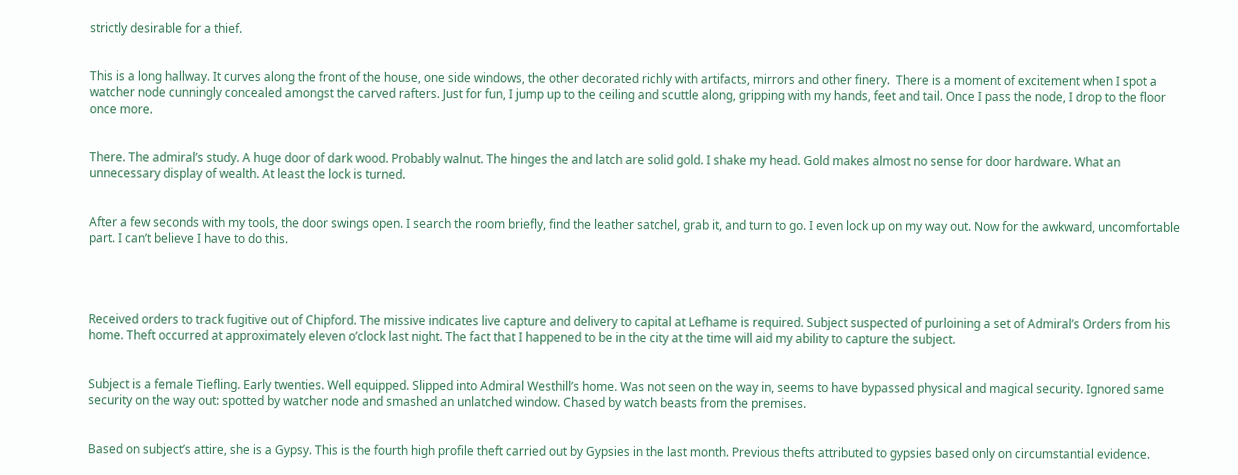strictly desirable for a thief.


This is a long hallway. It curves along the front of the house, one side windows, the other decorated richly with artifacts, mirrors and other finery.  There is a moment of excitement when I spot a watcher node cunningly concealed amongst the carved rafters. Just for fun, I jump up to the ceiling and scuttle along, gripping with my hands, feet and tail. Once I pass the node, I drop to the floor once more.


There. The admiral’s study. A huge door of dark wood. Probably walnut. The hinges the and latch are solid gold. I shake my head. Gold makes almost no sense for door hardware. What an unnecessary display of wealth. At least the lock is turned.


After a few seconds with my tools, the door swings open. I search the room briefly, find the leather satchel, grab it, and turn to go. I even lock up on my way out. Now for the awkward, uncomfortable part. I can’t believe I have to do this.




Received orders to track fugitive out of Chipford. The missive indicates live capture and delivery to capital at Lefhame is required. Subject suspected of purloining a set of Admiral’s Orders from his home. Theft occurred at approximately eleven o’clock last night. The fact that I happened to be in the city at the time will aid my ability to capture the subject.


Subject is a female Tiefling. Early twenties. Well equipped. Slipped into Admiral Westhill’s home. Was not seen on the way in, seems to have bypassed physical and magical security. Ignored same security on the way out: spotted by watcher node and smashed an unlatched window. Chased by watch beasts from the premises.


Based on subject’s attire, she is a Gypsy. This is the fourth high profile theft carried out by Gypsies in the last month. Previous thefts attributed to gypsies based only on circumstantial evidence.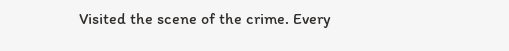Visited the scene of the crime. Every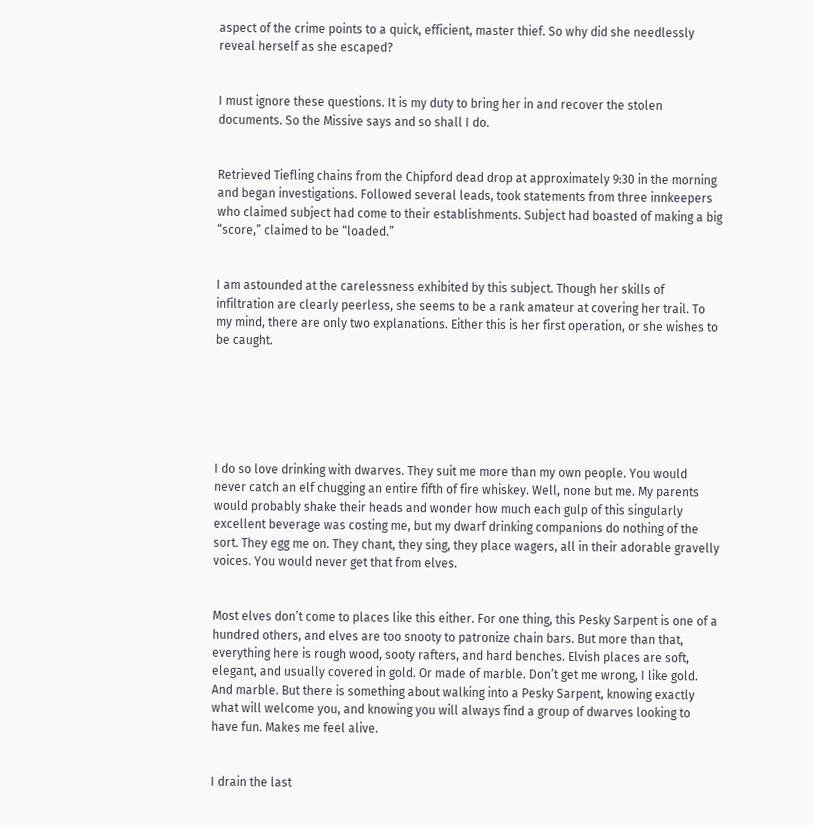aspect of the crime points to a quick, efficient, master thief. So why did she needlessly reveal herself as she escaped?


I must ignore these questions. It is my duty to bring her in and recover the stolen documents. So the Missive says and so shall I do.


Retrieved Tiefling chains from the Chipford dead drop at approximately 9:30 in the morning and began investigations. Followed several leads, took statements from three innkeepers who claimed subject had come to their establishments. Subject had boasted of making a big “score,” claimed to be “loaded.”


I am astounded at the carelessness exhibited by this subject. Though her skills of infiltration are clearly peerless, she seems to be a rank amateur at covering her trail. To my mind, there are only two explanations. Either this is her first operation, or she wishes to be caught.






I do so love drinking with dwarves. They suit me more than my own people. You would never catch an elf chugging an entire fifth of fire whiskey. Well, none but me. My parents would probably shake their heads and wonder how much each gulp of this singularly excellent beverage was costing me, but my dwarf drinking companions do nothing of the sort. They egg me on. They chant, they sing, they place wagers, all in their adorable gravelly voices. You would never get that from elves.


Most elves don’t come to places like this either. For one thing, this Pesky Sarpent is one of a hundred others, and elves are too snooty to patronize chain bars. But more than that, everything here is rough wood, sooty rafters, and hard benches. Elvish places are soft, elegant, and usually covered in gold. Or made of marble. Don’t get me wrong, I like gold. And marble. But there is something about walking into a Pesky Sarpent, knowing exactly what will welcome you, and knowing you will always find a group of dwarves looking to have fun. Makes me feel alive.


I drain the last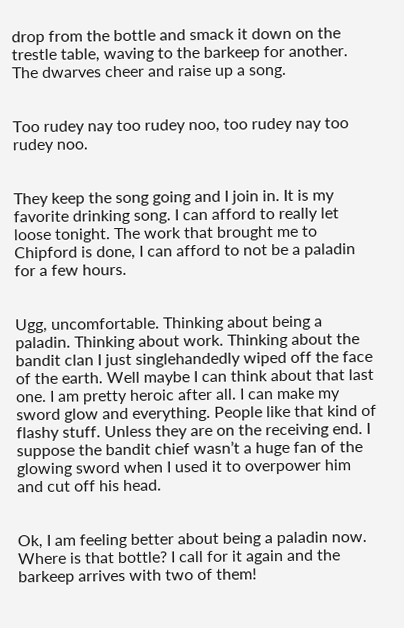drop from the bottle and smack it down on the trestle table, waving to the barkeep for another. The dwarves cheer and raise up a song.


Too rudey nay too rudey noo, too rudey nay too rudey noo.


They keep the song going and I join in. It is my favorite drinking song. I can afford to really let loose tonight. The work that brought me to Chipford is done, I can afford to not be a paladin for a few hours.


Ugg, uncomfortable. Thinking about being a paladin. Thinking about work. Thinking about the bandit clan I just singlehandedly wiped off the face of the earth. Well maybe I can think about that last one. I am pretty heroic after all. I can make my sword glow and everything. People like that kind of flashy stuff. Unless they are on the receiving end. I suppose the bandit chief wasn’t a huge fan of the glowing sword when I used it to overpower him and cut off his head.


Ok, I am feeling better about being a paladin now. Where is that bottle? I call for it again and the barkeep arrives with two of them!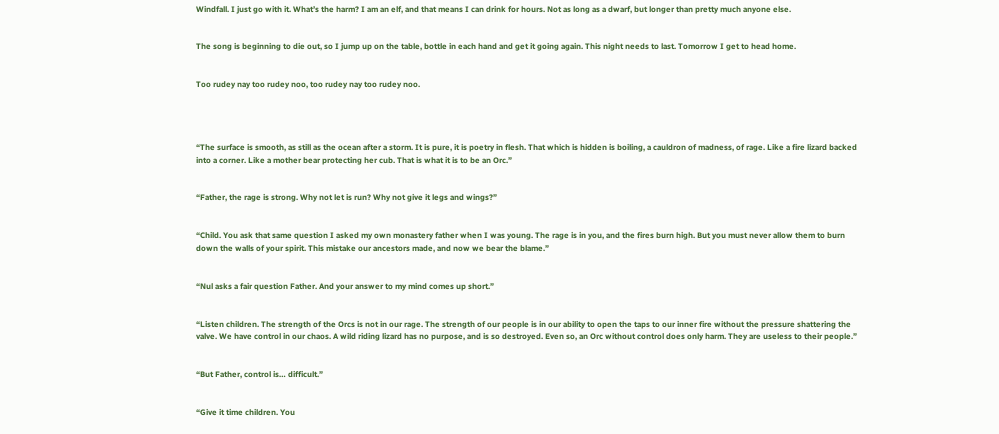Windfall. I just go with it. What’s the harm? I am an elf, and that means I can drink for hours. Not as long as a dwarf, but longer than pretty much anyone else.


The song is beginning to die out, so I jump up on the table, bottle in each hand and get it going again. This night needs to last. Tomorrow I get to head home.


Too rudey nay too rudey noo, too rudey nay too rudey noo.




“The surface is smooth, as still as the ocean after a storm. It is pure, it is poetry in flesh. That which is hidden is boiling, a cauldron of madness, of rage. Like a fire lizard backed into a corner. Like a mother bear protecting her cub. That is what it is to be an Orc.”


“Father, the rage is strong. Why not let is run? Why not give it legs and wings?”


“Child. You ask that same question I asked my own monastery father when I was young. The rage is in you, and the fires burn high. But you must never allow them to burn down the walls of your spirit. This mistake our ancestors made, and now we bear the blame.”


“Nul asks a fair question Father. And your answer to my mind comes up short.”


“Listen children. The strength of the Orcs is not in our rage. The strength of our people is in our ability to open the taps to our inner fire without the pressure shattering the valve. We have control in our chaos. A wild riding lizard has no purpose, and is so destroyed. Even so, an Orc without control does only harm. They are useless to their people.”


“But Father, control is… difficult.”


“Give it time children. You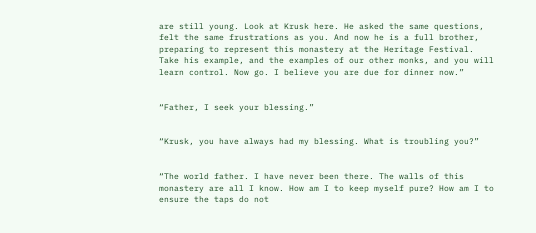are still young. Look at Krusk here. He asked the same questions, felt the same frustrations as you. And now he is a full brother, preparing to represent this monastery at the Heritage Festival. Take his example, and the examples of our other monks, and you will learn control. Now go. I believe you are due for dinner now.”


“Father, I seek your blessing.”


“Krusk, you have always had my blessing. What is troubling you?”


“The world father. I have never been there. The walls of this monastery are all I know. How am I to keep myself pure? How am I to ensure the taps do not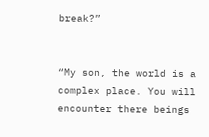break?”


“My son, the world is a complex place. You will encounter there beings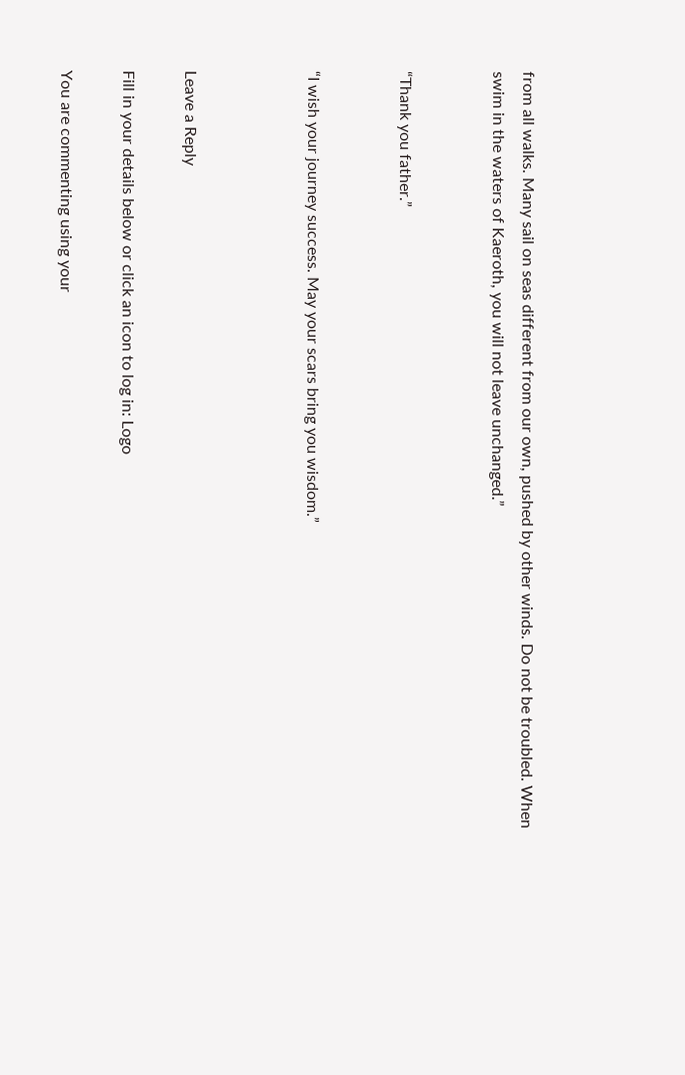from all walks. Many sail on seas different from our own, pushed by other winds. Do not be troubled. When swim in the waters of Kaeroth, you will not leave unchanged.”


“Thank you father.”


“I wish your journey success. May your scars bring you wisdom.”



Leave a Reply

Fill in your details below or click an icon to log in: Logo

You are commenting using your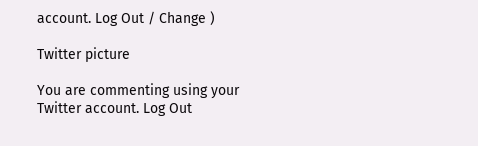account. Log Out / Change )

Twitter picture

You are commenting using your Twitter account. Log Out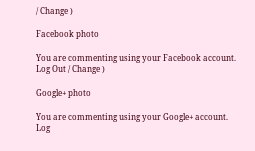/ Change )

Facebook photo

You are commenting using your Facebook account. Log Out / Change )

Google+ photo

You are commenting using your Google+ account. Log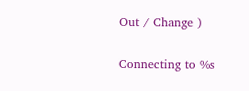Out / Change )

Connecting to %s